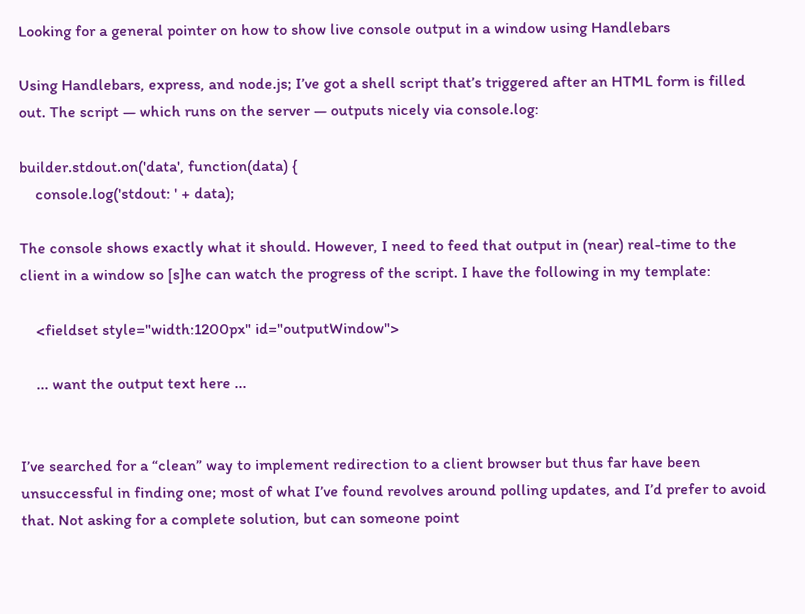Looking for a general pointer on how to show live console output in a window using Handlebars

Using Handlebars, express, and node.js; I’ve got a shell script that’s triggered after an HTML form is filled out. The script — which runs on the server — outputs nicely via console.log:

builder.stdout.on('data', function(data) {
    console.log('stdout: ' + data);

The console shows exactly what it should. However, I need to feed that output in (near) real-time to the client in a window so [s]he can watch the progress of the script. I have the following in my template:

    <fieldset style="width:1200px" id="outputWindow">

    ... want the output text here ...


I’ve searched for a “clean” way to implement redirection to a client browser but thus far have been unsuccessful in finding one; most of what I’ve found revolves around polling updates, and I’d prefer to avoid that. Not asking for a complete solution, but can someone point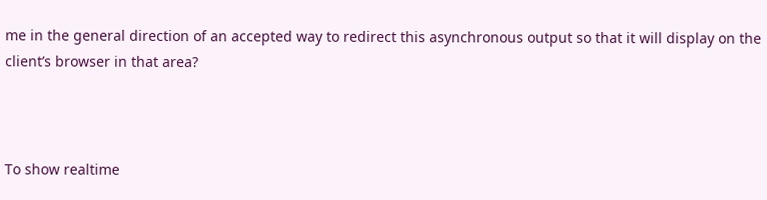me in the general direction of an accepted way to redirect this asynchronous output so that it will display on the client’s browser in that area?



To show realtime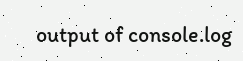output of console.log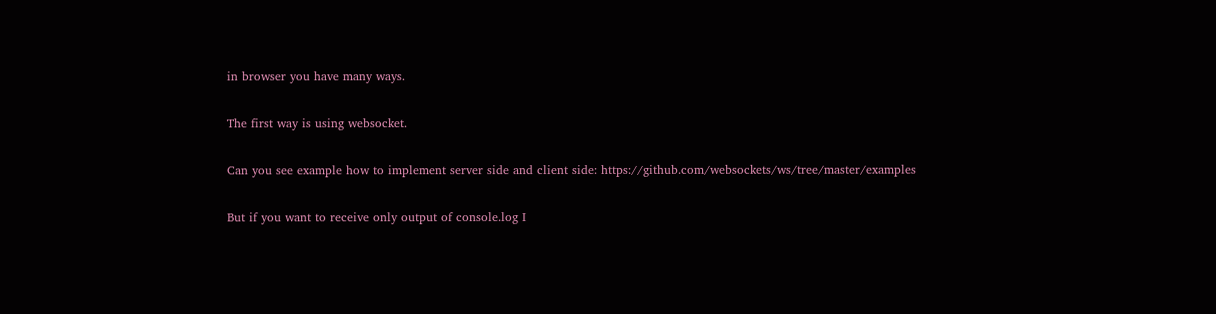in browser you have many ways.

The first way is using websocket.

Can you see example how to implement server side and client side: https://github.com/websockets/ws/tree/master/examples

But if you want to receive only output of console.log I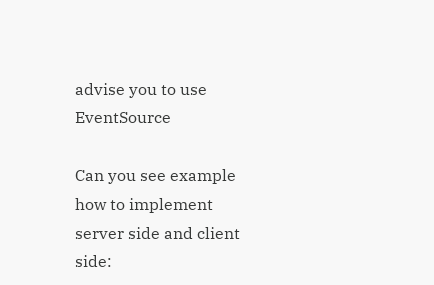advise you to use EventSource

Can you see example how to implement server side and client side: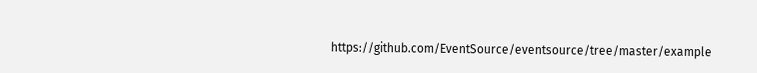https://github.com/EventSource/eventsource/tree/master/example